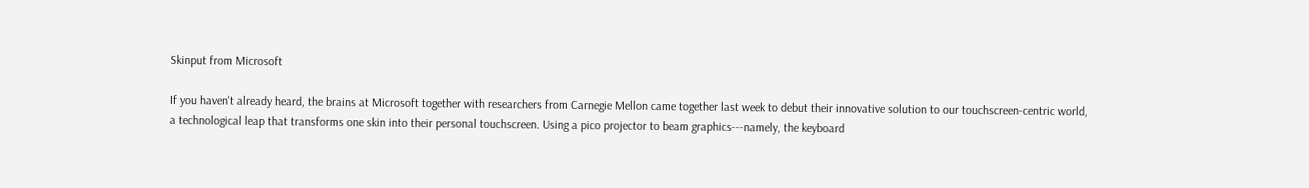Skinput from Microsoft

If you haven't already heard, the brains at Microsoft together with researchers from Carnegie Mellon came together last week to debut their innovative solution to our touchscreen-centric world, a technological leap that transforms one skin into their personal touchscreen. Using a pico projector to beam graphics---namely, the keyboard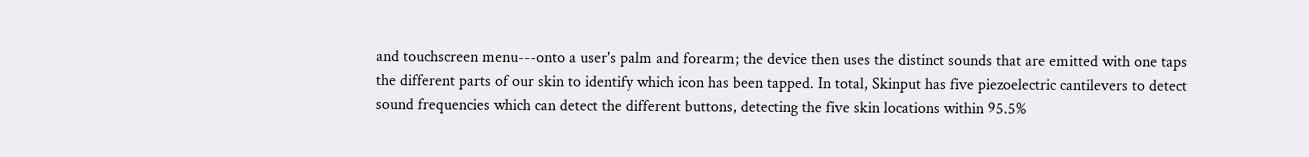and touchscreen menu---onto a user's palm and forearm; the device then uses the distinct sounds that are emitted with one taps the different parts of our skin to identify which icon has been tapped. In total, Skinput has five piezoelectric cantilevers to detect sound frequencies which can detect the different buttons, detecting the five skin locations within 95.5%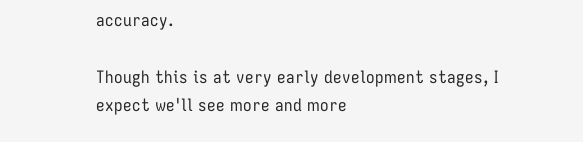accuracy.

Though this is at very early development stages, I expect we'll see more and more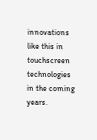innovations like this in touchscreen technologies in the coming years.